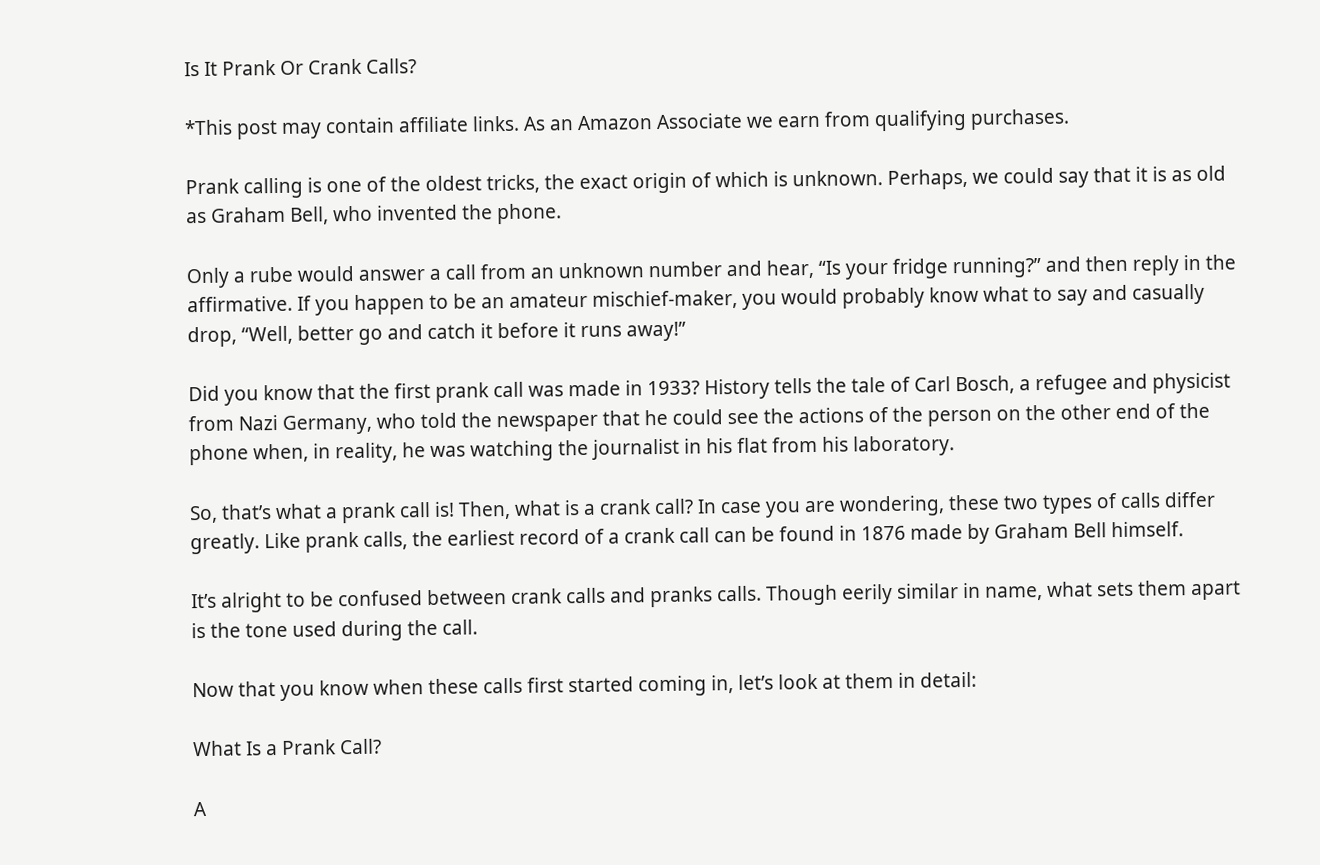Is It Prank Or Crank Calls?

*This post may contain affiliate links. As an Amazon Associate we earn from qualifying purchases.

Prank calling is one of the oldest tricks, the exact origin of which is unknown. Perhaps, we could say that it is as old as Graham Bell, who invented the phone.

Only a rube would answer a call from an unknown number and hear, “Is your fridge running?” and then reply in the affirmative. If you happen to be an amateur mischief-maker, you would probably know what to say and casually drop, “Well, better go and catch it before it runs away!”

Did you know that the first prank call was made in 1933? History tells the tale of Carl Bosch, a refugee and physicist from Nazi Germany, who told the newspaper that he could see the actions of the person on the other end of the phone when, in reality, he was watching the journalist in his flat from his laboratory.

So, that’s what a prank call is! Then, what is a crank call? In case you are wondering, these two types of calls differ greatly. Like prank calls, the earliest record of a crank call can be found in 1876 made by Graham Bell himself.

It’s alright to be confused between crank calls and pranks calls. Though eerily similar in name, what sets them apart is the tone used during the call.

Now that you know when these calls first started coming in, let’s look at them in detail:

What Is a Prank Call?

A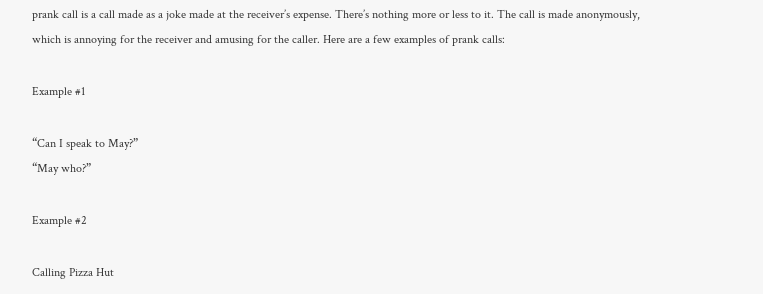prank call is a call made as a joke made at the receiver’s expense. There’s nothing more or less to it. The call is made anonymously, which is annoying for the receiver and amusing for the caller. Here are a few examples of prank calls:

Example #1

“Can I speak to May?”
“May who?”

Example #2

Calling Pizza Hut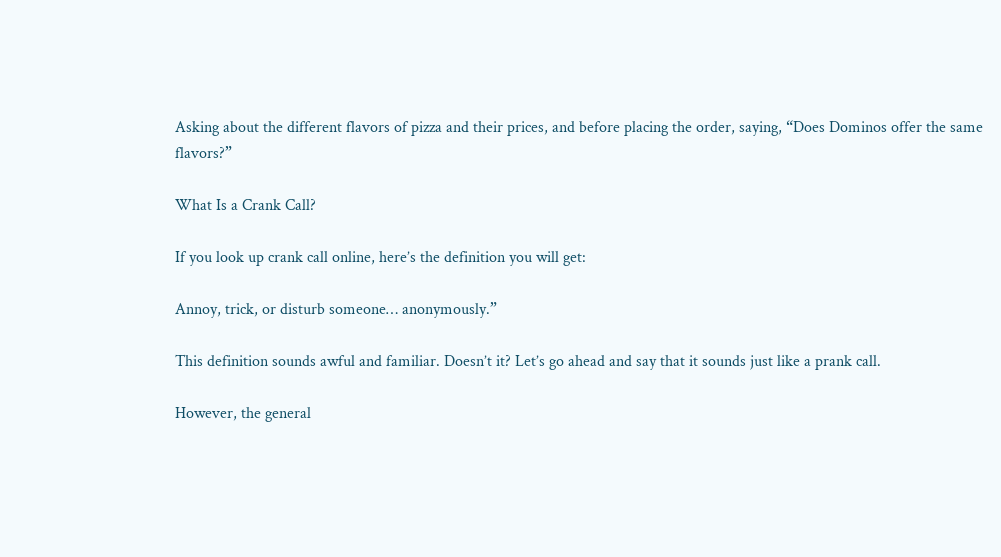Asking about the different flavors of pizza and their prices, and before placing the order, saying, “Does Dominos offer the same flavors?”

What Is a Crank Call?

If you look up crank call online, here’s the definition you will get:

Annoy, trick, or disturb someone… anonymously.”

This definition sounds awful and familiar. Doesn’t it? Let’s go ahead and say that it sounds just like a prank call.

However, the general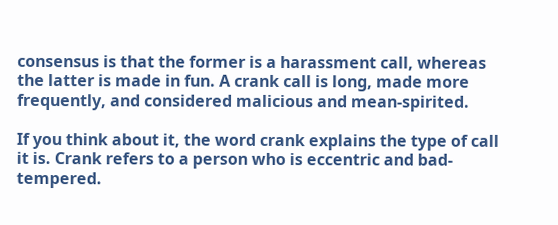consensus is that the former is a harassment call, whereas the latter is made in fun. A crank call is long, made more frequently, and considered malicious and mean-spirited.

If you think about it, the word crank explains the type of call it is. Crank refers to a person who is eccentric and bad-tempered.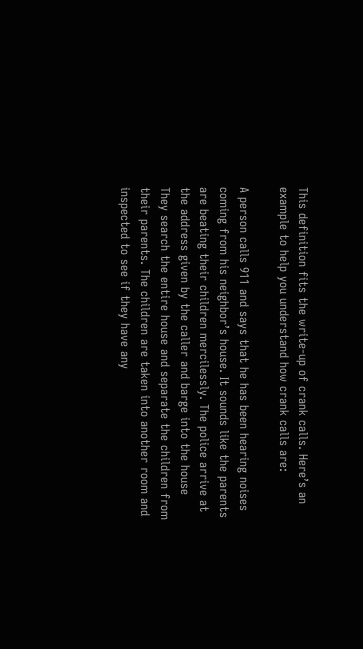This definition fits the write-up of crank calls. Here’s an example to help you understand how crank calls are:

A person calls 911 and says that he has been hearing noises coming from his neighbor’s house. It sounds like the parents are beating their children mercilessly. The police arrive at the address given by the caller and barge into the house They search the entire house and separate the children from their parents. The children are taken into another room and inspected to see if they have any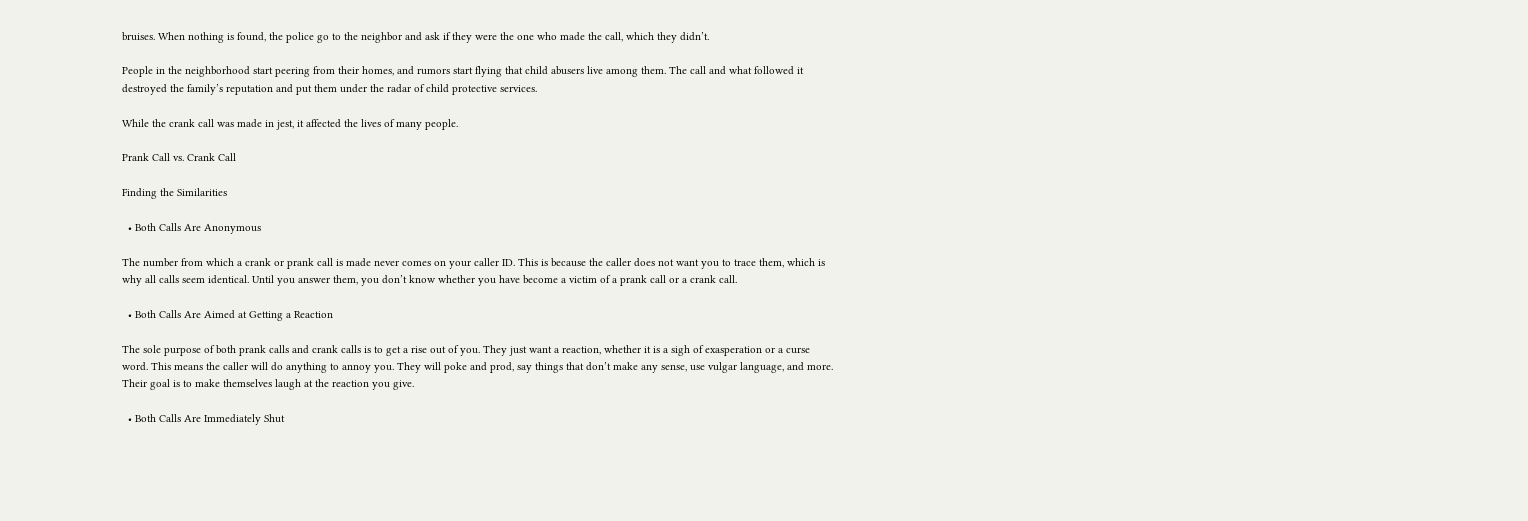bruises. When nothing is found, the police go to the neighbor and ask if they were the one who made the call, which they didn’t.

People in the neighborhood start peering from their homes, and rumors start flying that child abusers live among them. The call and what followed it destroyed the family’s reputation and put them under the radar of child protective services.

While the crank call was made in jest, it affected the lives of many people.

Prank Call vs. Crank Call

Finding the Similarities

  • Both Calls Are Anonymous

The number from which a crank or prank call is made never comes on your caller ID. This is because the caller does not want you to trace them, which is why all calls seem identical. Until you answer them, you don’t know whether you have become a victim of a prank call or a crank call.

  • Both Calls Are Aimed at Getting a Reaction

The sole purpose of both prank calls and crank calls is to get a rise out of you. They just want a reaction, whether it is a sigh of exasperation or a curse word. This means the caller will do anything to annoy you. They will poke and prod, say things that don’t make any sense, use vulgar language, and more. Their goal is to make themselves laugh at the reaction you give.

  • Both Calls Are Immediately Shut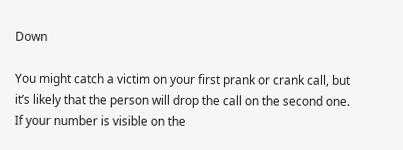Down

You might catch a victim on your first prank or crank call, but it’s likely that the person will drop the call on the second one. If your number is visible on the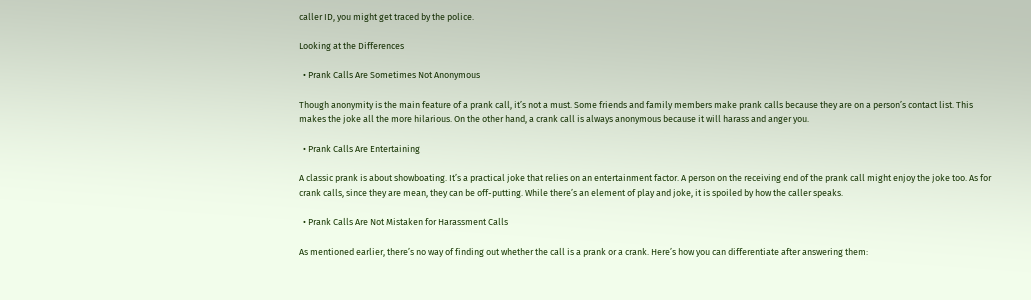caller ID, you might get traced by the police.

Looking at the Differences

  • Prank Calls Are Sometimes Not Anonymous

Though anonymity is the main feature of a prank call, it’s not a must. Some friends and family members make prank calls because they are on a person’s contact list. This makes the joke all the more hilarious. On the other hand, a crank call is always anonymous because it will harass and anger you.

  • Prank Calls Are Entertaining

A classic prank is about showboating. It’s a practical joke that relies on an entertainment factor. A person on the receiving end of the prank call might enjoy the joke too. As for crank calls, since they are mean, they can be off-putting. While there’s an element of play and joke, it is spoiled by how the caller speaks.

  • Prank Calls Are Not Mistaken for Harassment Calls

As mentioned earlier, there’s no way of finding out whether the call is a prank or a crank. Here’s how you can differentiate after answering them: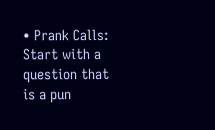• Prank Calls: Start with a question that is a pun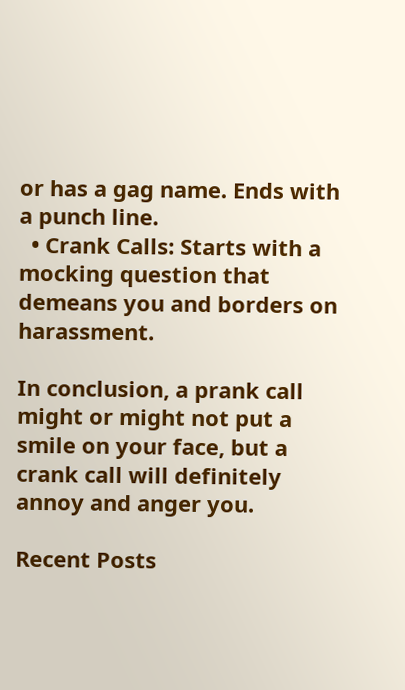or has a gag name. Ends with a punch line.
  • Crank Calls: Starts with a mocking question that demeans you and borders on harassment.

In conclusion, a prank call might or might not put a smile on your face, but a crank call will definitely annoy and anger you.

Recent Posts